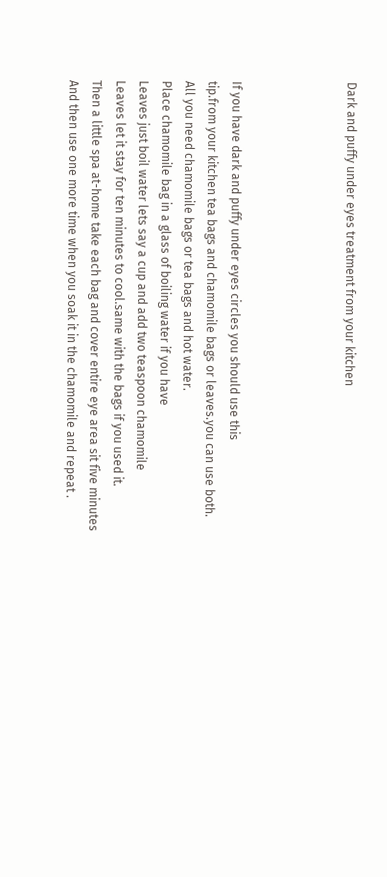Dark and puffy under eyes treatment from your kitchen




If you have dark and puffy under eyes circles you should use this
tip.from your kitchen tea bags and chamomile bags or leaves.you can use both.
All you need chamomile bags or tea bags and hot water.
Place chamomile bag in a glass of boiling water if you have
Leaves just boil water lets say a cup and add two teaspoon chamomile
Leaves let it stay for ten minutes to cool.same with the bags if you used it.
Then a little spa at-home take each bag and cover entire eye area sit five minutes
And then use one more time when you soak it in the chamomile and repeat .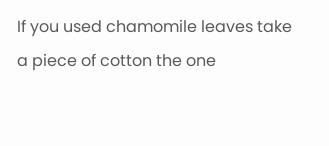If you used chamomile leaves take a piece of cotton the one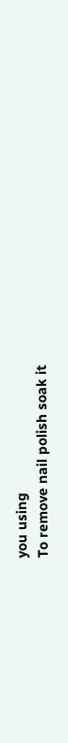you using
To remove nail polish soak it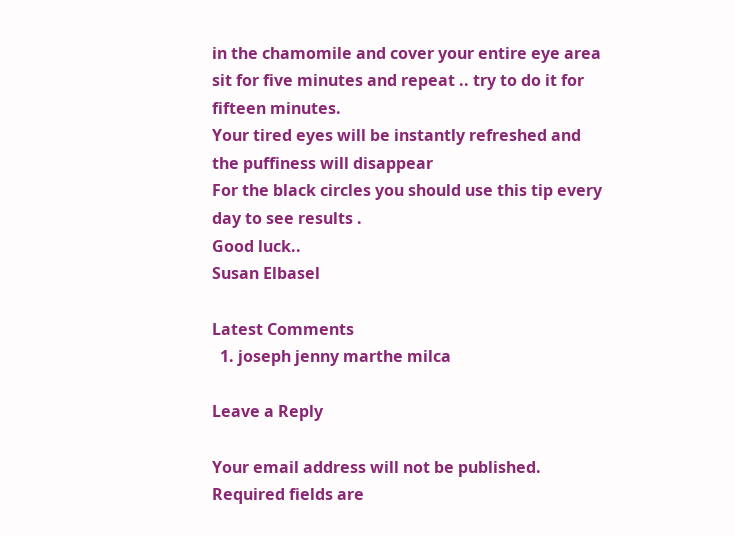in the chamomile and cover your entire eye area sit for five minutes and repeat .. try to do it for fifteen minutes.
Your tired eyes will be instantly refreshed and the puffiness will disappear
For the black circles you should use this tip every day to see results .
Good luck..
Susan Elbasel

Latest Comments
  1. joseph jenny marthe milca

Leave a Reply

Your email address will not be published. Required fields are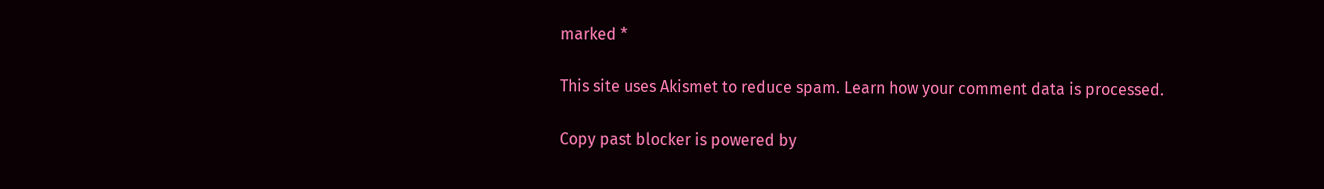marked *

This site uses Akismet to reduce spam. Learn how your comment data is processed.

Copy past blocker is powered by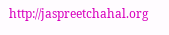http://jaspreetchahal.org